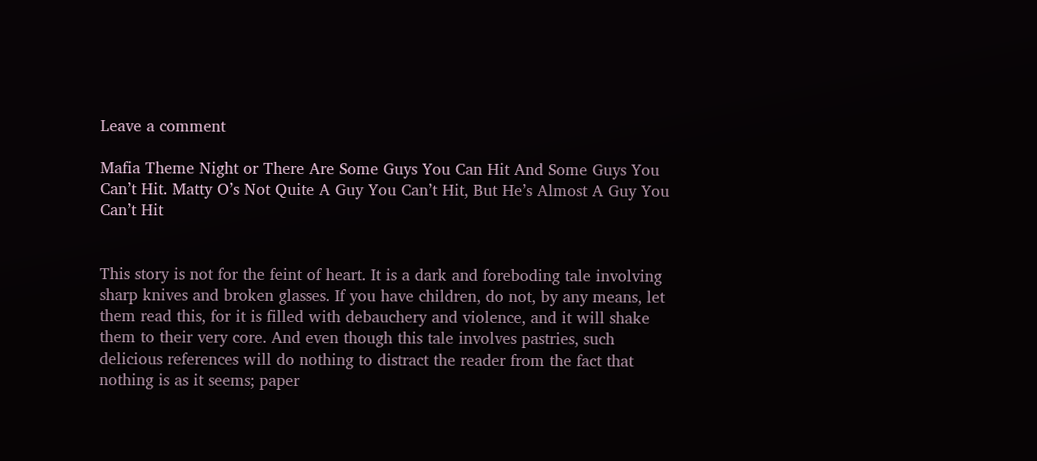Leave a comment

Mafia Theme Night or There Are Some Guys You Can Hit And Some Guys You Can’t Hit. Matty O’s Not Quite A Guy You Can’t Hit, But He’s Almost A Guy You Can’t Hit


This story is not for the feint of heart. It is a dark and foreboding tale involving sharp knives and broken glasses. If you have children, do not, by any means, let them read this, for it is filled with debauchery and violence, and it will shake them to their very core. And even though this tale involves pastries, such delicious references will do nothing to distract the reader from the fact that nothing is as it seems; paper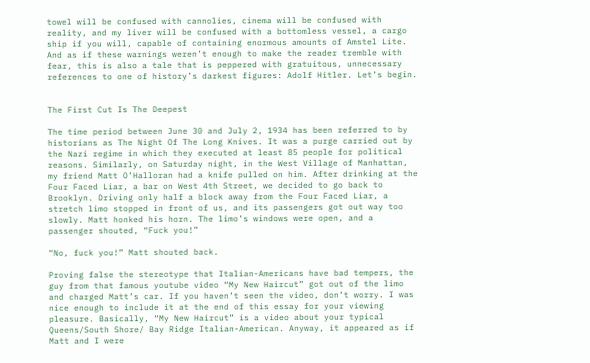towel will be confused with cannolies, cinema will be confused with reality, and my liver will be confused with a bottomless vessel, a cargo ship if you will, capable of containing enormous amounts of Amstel Lite. And as if these warnings weren’t enough to make the reader tremble with fear, this is also a tale that is peppered with gratuitous, unnecessary references to one of history’s darkest figures: Adolf Hitler. Let’s begin.


The First Cut Is The Deepest

The time period between June 30 and July 2, 1934 has been referred to by historians as The Night Of The Long Knives. It was a purge carried out by the Nazi regime in which they executed at least 85 people for political reasons. Similarly, on Saturday night, in the West Village of Manhattan, my friend Matt O’Halloran had a knife pulled on him. After drinking at the Four Faced Liar, a bar on West 4th Street, we decided to go back to Brooklyn. Driving only half a block away from the Four Faced Liar, a stretch limo stopped in front of us, and its passengers got out way too slowly. Matt honked his horn. The limo’s windows were open, and a passenger shouted, “Fuck you!”

“No, fuck you!” Matt shouted back.

Proving false the stereotype that Italian-Americans have bad tempers, the guy from that famous youtube video “My New Haircut” got out of the limo and charged Matt’s car. If you haven’t seen the video, don’t worry. I was nice enough to include it at the end of this essay for your viewing pleasure. Basically, “My New Haircut” is a video about your typical Queens/South Shore/ Bay Ridge Italian-American. Anyway, it appeared as if Matt and I were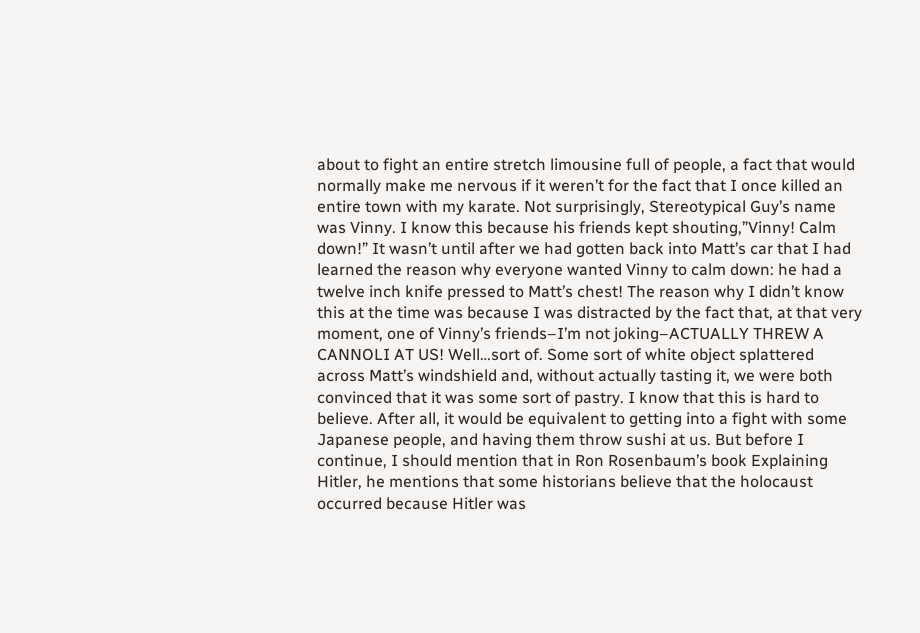about to fight an entire stretch limousine full of people, a fact that would normally make me nervous if it weren’t for the fact that I once killed an entire town with my karate. Not surprisingly, Stereotypical Guy’s name was Vinny. I know this because his friends kept shouting,”Vinny! Calm down!” It wasn’t until after we had gotten back into Matt’s car that I had learned the reason why everyone wanted Vinny to calm down: he had a twelve inch knife pressed to Matt’s chest! The reason why I didn’t know this at the time was because I was distracted by the fact that, at that very moment, one of Vinny’s friends–I’m not joking–ACTUALLY THREW A CANNOLI AT US! Well…sort of. Some sort of white object splattered across Matt’s windshield and, without actually tasting it, we were both convinced that it was some sort of pastry. I know that this is hard to believe. After all, it would be equivalent to getting into a fight with some Japanese people, and having them throw sushi at us. But before I continue, I should mention that in Ron Rosenbaum’s book Explaining Hitler, he mentions that some historians believe that the holocaust occurred because Hitler was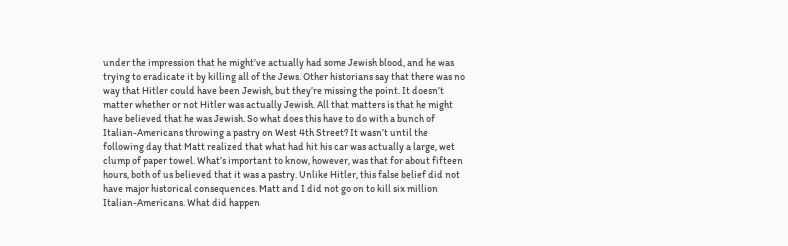under the impression that he might’ve actually had some Jewish blood, and he was trying to eradicate it by killing all of the Jews. Other historians say that there was no way that Hitler could have been Jewish, but they’re missing the point. It doesn’t matter whether or not Hitler was actually Jewish. All that matters is that he might have believed that he was Jewish. So what does this have to do with a bunch of Italian-Americans throwing a pastry on West 4th Street? It wasn’t until the following day that Matt realized that what had hit his car was actually a large, wet clump of paper towel. What’s important to know, however, was that for about fifteen hours, both of us believed that it was a pastry. Unlike Hitler, this false belief did not have major historical consequences. Matt and I did not go on to kill six million Italian-Americans. What did happen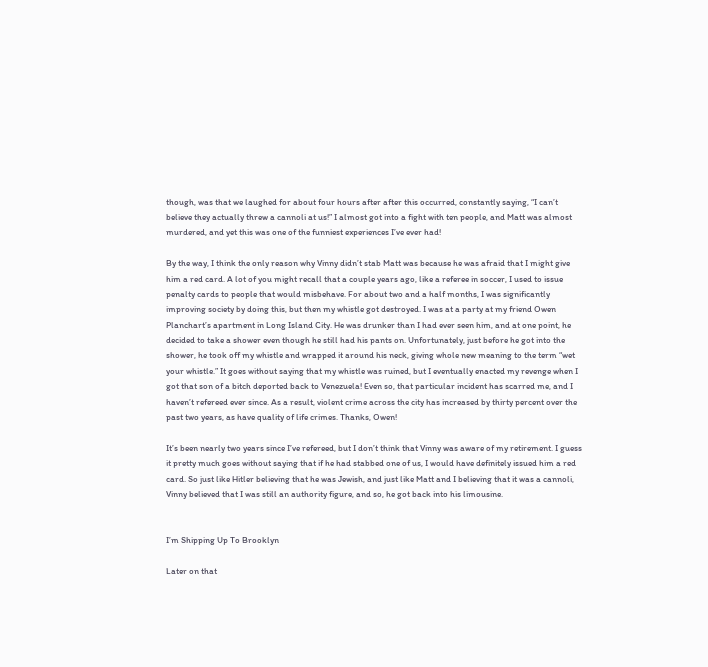though, was that we laughed for about four hours after after this occurred, constantly saying, “I can’t believe they actually threw a cannoli at us!” I almost got into a fight with ten people, and Matt was almost murdered, and yet this was one of the funniest experiences I’ve ever had!

By the way, I think the only reason why Vinny didn’t stab Matt was because he was afraid that I might give him a red card. A lot of you might recall that a couple years ago, like a referee in soccer, I used to issue penalty cards to people that would misbehave. For about two and a half months, I was significantly improving society by doing this, but then my whistle got destroyed. I was at a party at my friend Owen Planchart’s apartment in Long Island City. He was drunker than I had ever seen him, and at one point, he decided to take a shower even though he still had his pants on. Unfortunately, just before he got into the shower, he took off my whistle and wrapped it around his neck, giving whole new meaning to the term “wet your whistle.” It goes without saying that my whistle was ruined, but I eventually enacted my revenge when I got that son of a bitch deported back to Venezuela! Even so, that particular incident has scarred me, and I haven’t refereed ever since. As a result, violent crime across the city has increased by thirty percent over the past two years, as have quality of life crimes. Thanks, Owen!

It’s been nearly two years since I’ve refereed, but I don’t think that Vinny was aware of my retirement. I guess it pretty much goes without saying that if he had stabbed one of us, I would have definitely issued him a red card. So just like Hitler believing that he was Jewish, and just like Matt and I believing that it was a cannoli, Vinny believed that I was still an authority figure, and so, he got back into his limousine.


I’m Shipping Up To Brooklyn

Later on that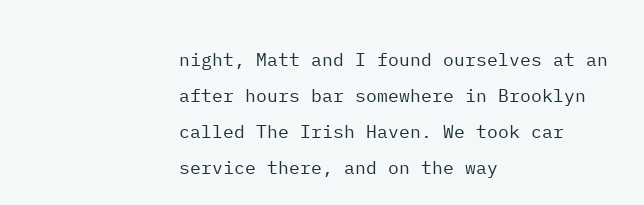night, Matt and I found ourselves at an after hours bar somewhere in Brooklyn called The Irish Haven. We took car service there, and on the way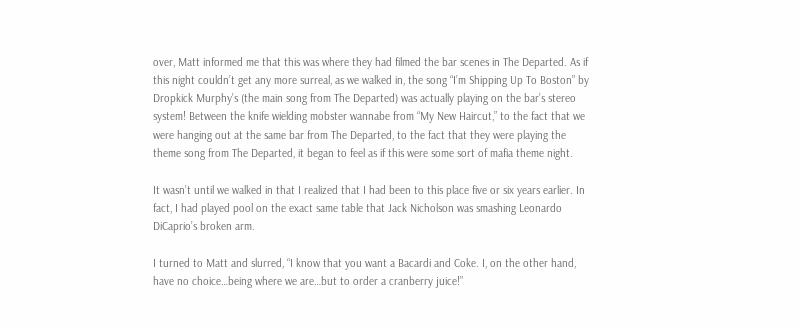over, Matt informed me that this was where they had filmed the bar scenes in The Departed. As if this night couldn’t get any more surreal, as we walked in, the song “I’m Shipping Up To Boston” by Dropkick Murphy’s (the main song from The Departed) was actually playing on the bar’s stereo system! Between the knife wielding mobster wannabe from “My New Haircut,” to the fact that we were hanging out at the same bar from The Departed, to the fact that they were playing the theme song from The Departed, it began to feel as if this were some sort of mafia theme night.

It wasn’t until we walked in that I realized that I had been to this place five or six years earlier. In fact, I had played pool on the exact same table that Jack Nicholson was smashing Leonardo DiCaprio’s broken arm.

I turned to Matt and slurred, “I know that you want a Bacardi and Coke. I, on the other hand, have no choice…being where we are…but to order a cranberry juice!”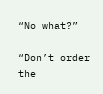“No what?”

“Don’t order the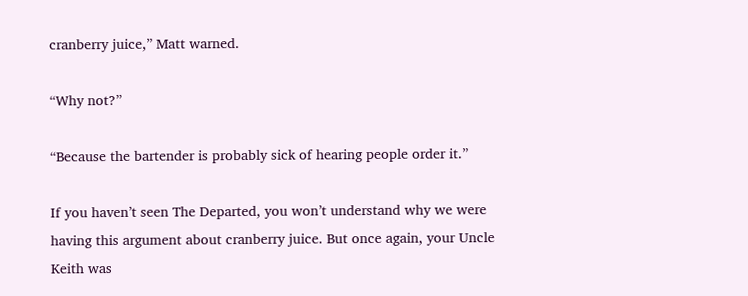cranberry juice,” Matt warned.

“Why not?”

“Because the bartender is probably sick of hearing people order it.”

If you haven’t seen The Departed, you won’t understand why we were having this argument about cranberry juice. But once again, your Uncle Keith was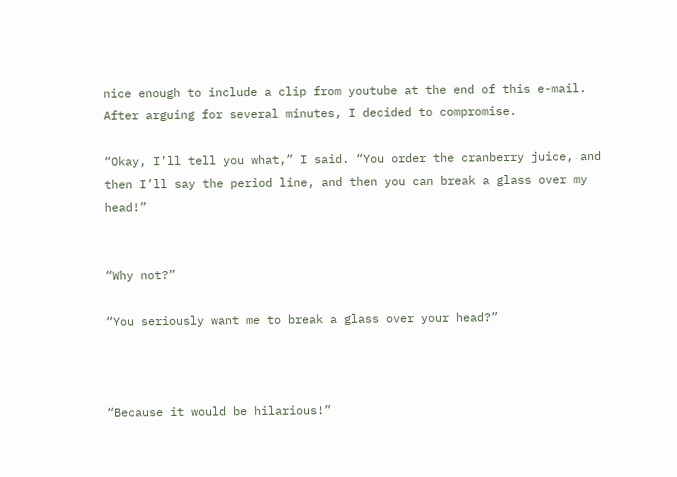nice enough to include a clip from youtube at the end of this e-mail. After arguing for several minutes, I decided to compromise.

“Okay, I’ll tell you what,” I said. “You order the cranberry juice, and then I’ll say the period line, and then you can break a glass over my head!”


“Why not?”

“You seriously want me to break a glass over your head?”



“Because it would be hilarious!”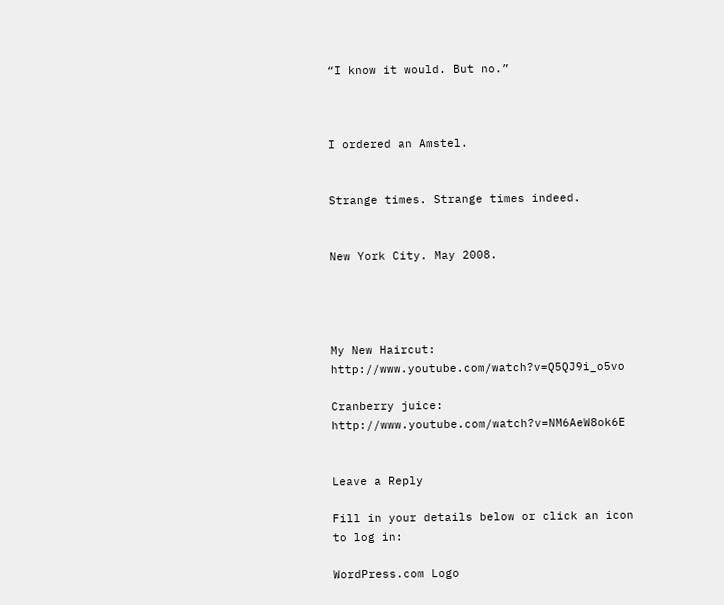“I know it would. But no.”



I ordered an Amstel.


Strange times. Strange times indeed.


New York City. May 2008.




My New Haircut:    http://www.youtube.com/watch?v=Q5QJ9i_o5vo

Cranberry juice: http://www.youtube.com/watch?v=NM6AeW8ok6E


Leave a Reply

Fill in your details below or click an icon to log in:

WordPress.com Logo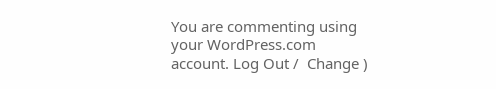You are commenting using your WordPress.com account. Log Out /  Change )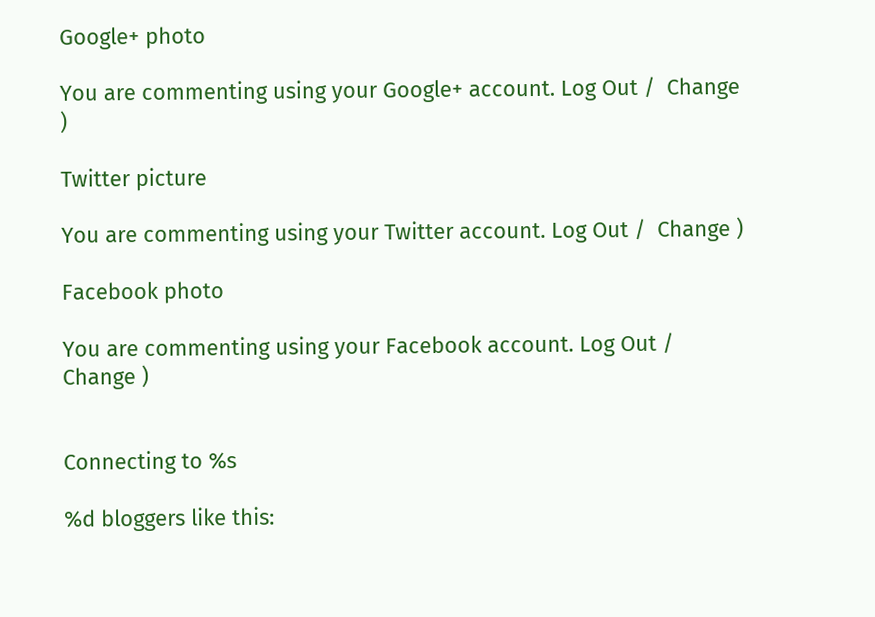Google+ photo

You are commenting using your Google+ account. Log Out /  Change )

Twitter picture

You are commenting using your Twitter account. Log Out /  Change )

Facebook photo

You are commenting using your Facebook account. Log Out /  Change )


Connecting to %s

%d bloggers like this: